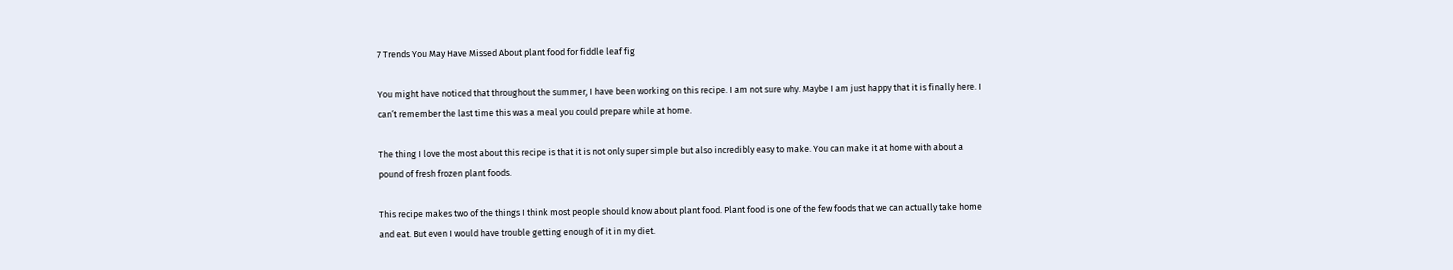7 Trends You May Have Missed About plant food for fiddle leaf fig

You might have noticed that throughout the summer, I have been working on this recipe. I am not sure why. Maybe I am just happy that it is finally here. I can’t remember the last time this was a meal you could prepare while at home.

The thing I love the most about this recipe is that it is not only super simple but also incredibly easy to make. You can make it at home with about a pound of fresh frozen plant foods.

This recipe makes two of the things I think most people should know about plant food. Plant food is one of the few foods that we can actually take home and eat. But even I would have trouble getting enough of it in my diet.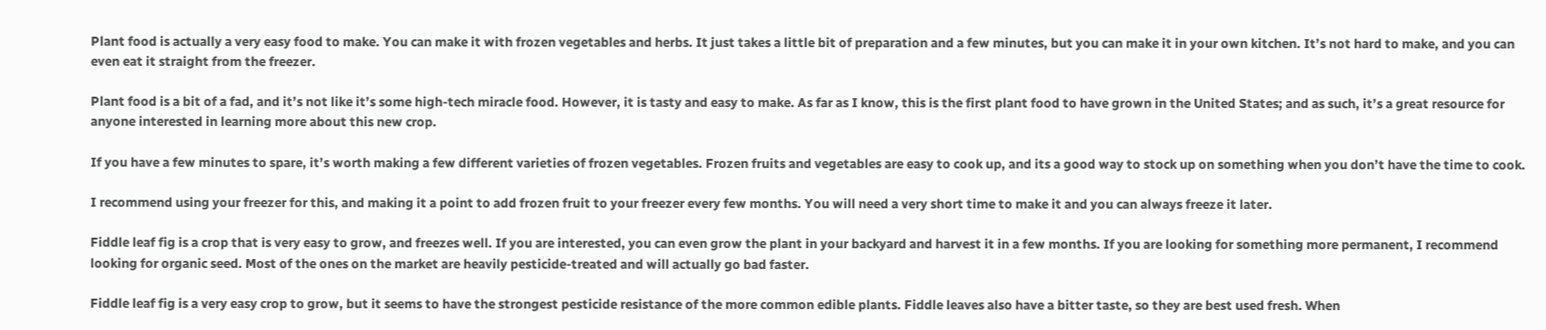Plant food is actually a very easy food to make. You can make it with frozen vegetables and herbs. It just takes a little bit of preparation and a few minutes, but you can make it in your own kitchen. It’s not hard to make, and you can even eat it straight from the freezer.

Plant food is a bit of a fad, and it’s not like it’s some high-tech miracle food. However, it is tasty and easy to make. As far as I know, this is the first plant food to have grown in the United States; and as such, it’s a great resource for anyone interested in learning more about this new crop.

If you have a few minutes to spare, it’s worth making a few different varieties of frozen vegetables. Frozen fruits and vegetables are easy to cook up, and its a good way to stock up on something when you don’t have the time to cook.

I recommend using your freezer for this, and making it a point to add frozen fruit to your freezer every few months. You will need a very short time to make it and you can always freeze it later.

Fiddle leaf fig is a crop that is very easy to grow, and freezes well. If you are interested, you can even grow the plant in your backyard and harvest it in a few months. If you are looking for something more permanent, I recommend looking for organic seed. Most of the ones on the market are heavily pesticide-treated and will actually go bad faster.

Fiddle leaf fig is a very easy crop to grow, but it seems to have the strongest pesticide resistance of the more common edible plants. Fiddle leaves also have a bitter taste, so they are best used fresh. When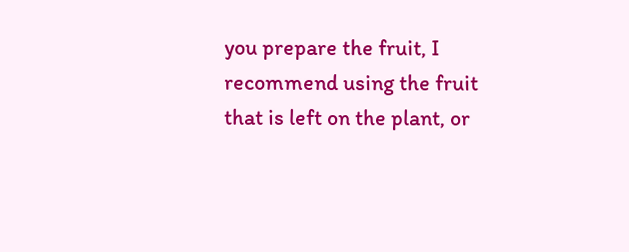you prepare the fruit, I recommend using the fruit that is left on the plant, or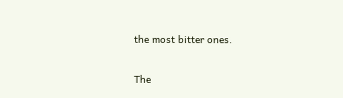the most bitter ones.

The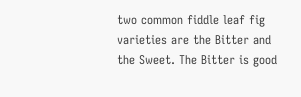two common fiddle leaf fig varieties are the Bitter and the Sweet. The Bitter is good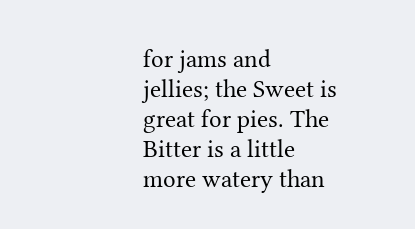for jams and jellies; the Sweet is great for pies. The Bitter is a little more watery than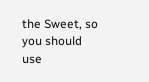the Sweet, so you should use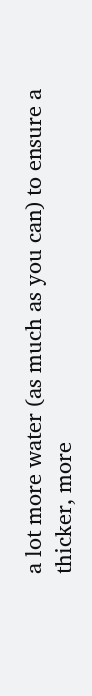a lot more water (as much as you can) to ensure a thicker, more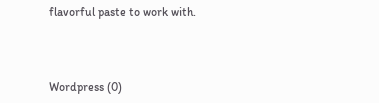flavorful paste to work with.



Wordpress (0)